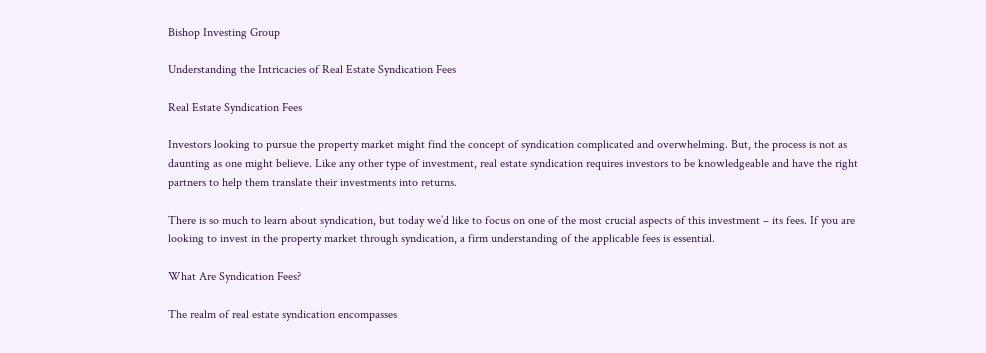Bishop Investing Group

Understanding the Intricacies of Real Estate Syndication Fees

Real Estate Syndication Fees

Investors looking to pursue the property market might find the concept of syndication complicated and overwhelming. But, the process is not as daunting as one might believe. Like any other type of investment, real estate syndication requires investors to be knowledgeable and have the right partners to help them translate their investments into returns.

There is so much to learn about syndication, but today we’d like to focus on one of the most crucial aspects of this investment – its fees. If you are looking to invest in the property market through syndication, a firm understanding of the applicable fees is essential.

What Are Syndication Fees?

The realm of real estate syndication encompasses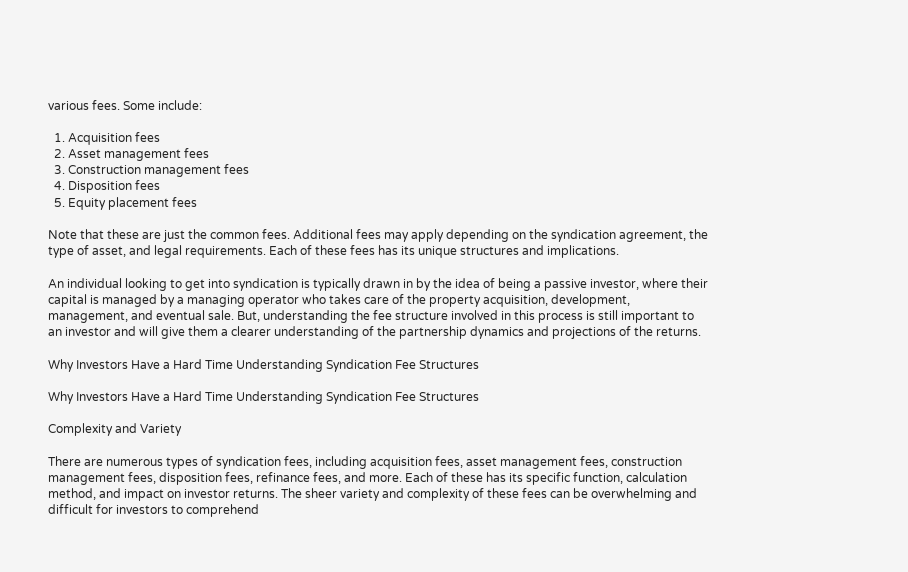various fees. Some include:

  1. Acquisition fees
  2. Asset management fees
  3. Construction management fees
  4. Disposition fees
  5. Equity placement fees

Note that these are just the common fees. Additional fees may apply depending on the syndication agreement, the type of asset, and legal requirements. Each of these fees has its unique structures and implications.

An individual looking to get into syndication is typically drawn in by the idea of being a passive investor, where their capital is managed by a managing operator who takes care of the property acquisition, development, management, and eventual sale. But, understanding the fee structure involved in this process is still important to an investor and will give them a clearer understanding of the partnership dynamics and projections of the returns.

Why Investors Have a Hard Time Understanding Syndication Fee Structures

Why Investors Have a Hard Time Understanding Syndication Fee Structures

Complexity and Variety

There are numerous types of syndication fees, including acquisition fees, asset management fees, construction management fees, disposition fees, refinance fees, and more. Each of these has its specific function, calculation method, and impact on investor returns. The sheer variety and complexity of these fees can be overwhelming and difficult for investors to comprehend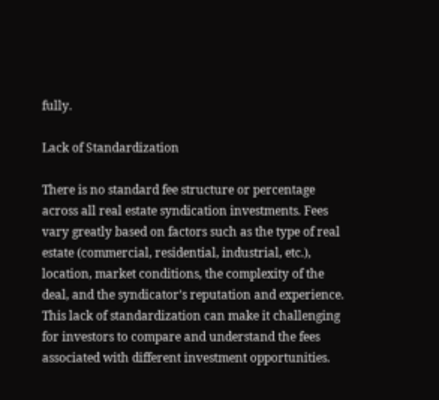fully.

Lack of Standardization

There is no standard fee structure or percentage across all real estate syndication investments. Fees vary greatly based on factors such as the type of real estate (commercial, residential, industrial, etc.), location, market conditions, the complexity of the deal, and the syndicator’s reputation and experience. This lack of standardization can make it challenging for investors to compare and understand the fees associated with different investment opportunities.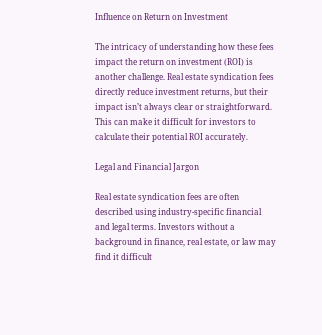Influence on Return on Investment

The intricacy of understanding how these fees impact the return on investment (ROI) is another challenge. Real estate syndication fees directly reduce investment returns, but their impact isn’t always clear or straightforward. This can make it difficult for investors to calculate their potential ROI accurately.

Legal and Financial Jargon

Real estate syndication fees are often described using industry-specific financial and legal terms. Investors without a background in finance, real estate, or law may find it difficult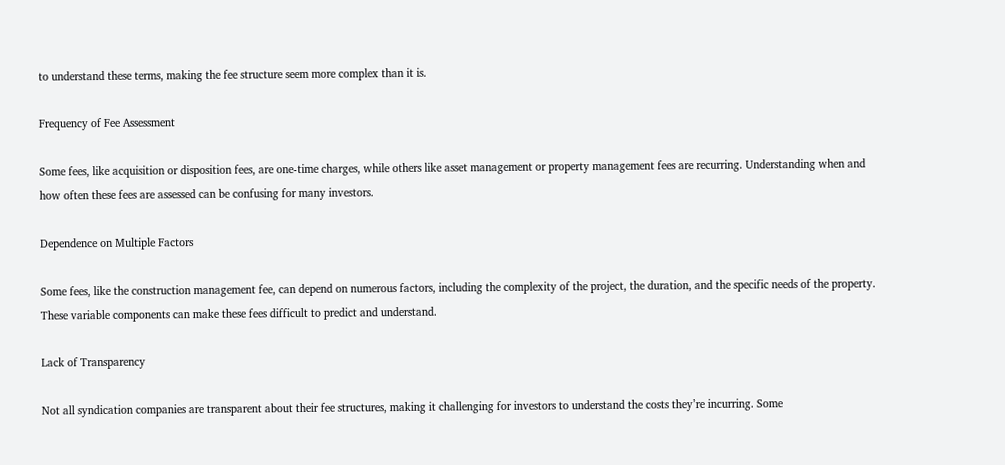to understand these terms, making the fee structure seem more complex than it is.

Frequency of Fee Assessment

Some fees, like acquisition or disposition fees, are one-time charges, while others like asset management or property management fees are recurring. Understanding when and how often these fees are assessed can be confusing for many investors.

Dependence on Multiple Factors

Some fees, like the construction management fee, can depend on numerous factors, including the complexity of the project, the duration, and the specific needs of the property. These variable components can make these fees difficult to predict and understand.

Lack of Transparency

Not all syndication companies are transparent about their fee structures, making it challenging for investors to understand the costs they’re incurring. Some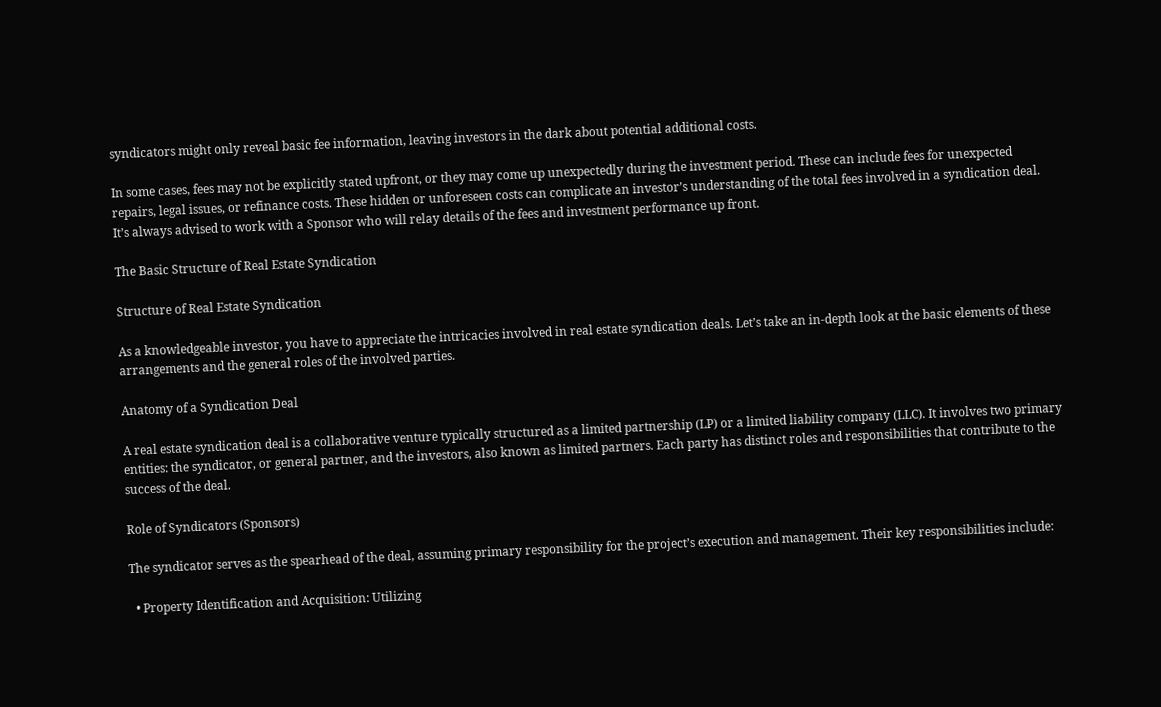syndicators might only reveal basic fee information, leaving investors in the dark about potential additional costs.

In some cases, fees may not be explicitly stated upfront, or they may come up unexpectedly during the investment period. These can include fees for unexpected repairs, legal issues, or refinance costs. These hidden or unforeseen costs can complicate an investor’s understanding of the total fees involved in a syndication deal. It’s always advised to work with a Sponsor who will relay details of the fees and investment performance up front.

The Basic Structure of Real Estate Syndication

Structure of Real Estate Syndication

As a knowledgeable investor, you have to appreciate the intricacies involved in real estate syndication deals. Let’s take an in-depth look at the basic elements of these arrangements and the general roles of the involved parties.

Anatomy of a Syndication Deal

A real estate syndication deal is a collaborative venture typically structured as a limited partnership (LP) or a limited liability company (LLC). It involves two primary entities: the syndicator, or general partner, and the investors, also known as limited partners. Each party has distinct roles and responsibilities that contribute to the success of the deal.

Role of Syndicators (Sponsors)

The syndicator serves as the spearhead of the deal, assuming primary responsibility for the project’s execution and management. Their key responsibilities include:

  • Property Identification and Acquisition: Utilizing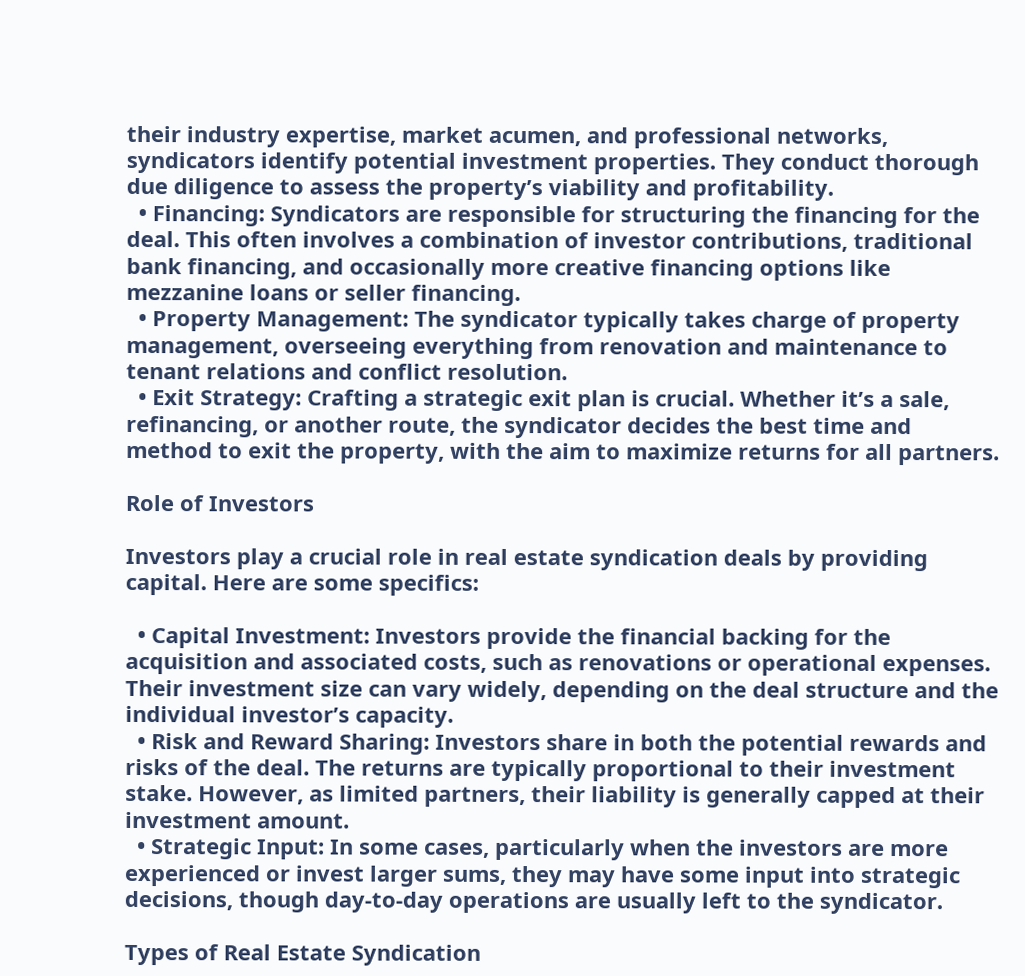their industry expertise, market acumen, and professional networks, syndicators identify potential investment properties. They conduct thorough due diligence to assess the property’s viability and profitability.
  • Financing: Syndicators are responsible for structuring the financing for the deal. This often involves a combination of investor contributions, traditional bank financing, and occasionally more creative financing options like mezzanine loans or seller financing.
  • Property Management: The syndicator typically takes charge of property management, overseeing everything from renovation and maintenance to tenant relations and conflict resolution.
  • Exit Strategy: Crafting a strategic exit plan is crucial. Whether it’s a sale, refinancing, or another route, the syndicator decides the best time and method to exit the property, with the aim to maximize returns for all partners.

Role of Investors

Investors play a crucial role in real estate syndication deals by providing capital. Here are some specifics:

  • Capital Investment: Investors provide the financial backing for the acquisition and associated costs, such as renovations or operational expenses. Their investment size can vary widely, depending on the deal structure and the individual investor’s capacity.
  • Risk and Reward Sharing: Investors share in both the potential rewards and risks of the deal. The returns are typically proportional to their investment stake. However, as limited partners, their liability is generally capped at their investment amount.
  • Strategic Input: In some cases, particularly when the investors are more experienced or invest larger sums, they may have some input into strategic decisions, though day-to-day operations are usually left to the syndicator.

Types of Real Estate Syndication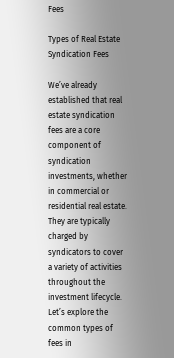Fees

Types of Real Estate Syndication Fees

We’ve already established that real estate syndication fees are a core component of syndication investments, whether in commercial or residential real estate. They are typically charged by syndicators to cover a variety of activities throughout the investment lifecycle. Let’s explore the common types of fees in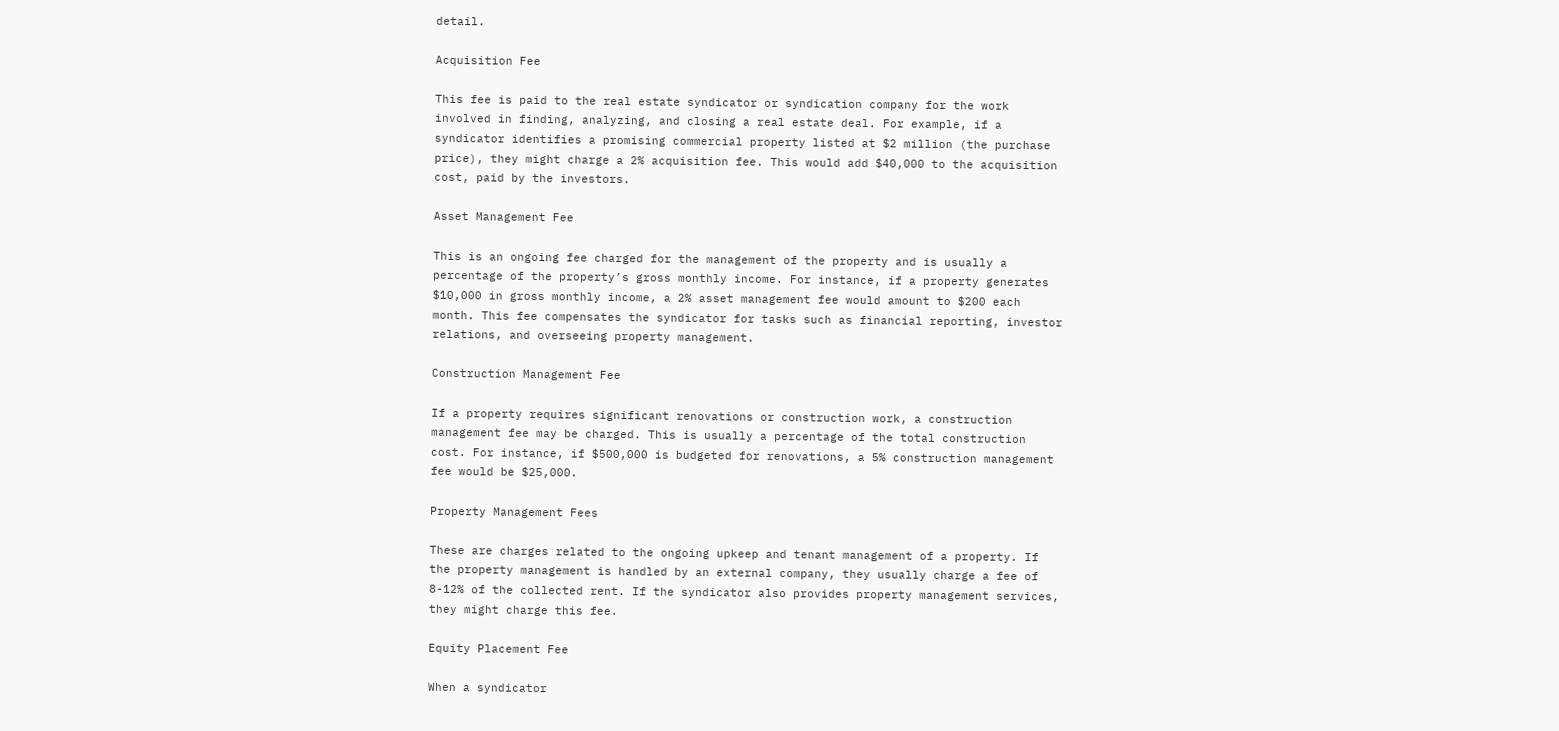detail.

Acquisition Fee

This fee is paid to the real estate syndicator or syndication company for the work involved in finding, analyzing, and closing a real estate deal. For example, if a syndicator identifies a promising commercial property listed at $2 million (the purchase price), they might charge a 2% acquisition fee. This would add $40,000 to the acquisition cost, paid by the investors.

Asset Management Fee

This is an ongoing fee charged for the management of the property and is usually a percentage of the property’s gross monthly income. For instance, if a property generates $10,000 in gross monthly income, a 2% asset management fee would amount to $200 each month. This fee compensates the syndicator for tasks such as financial reporting, investor relations, and overseeing property management.

Construction Management Fee

If a property requires significant renovations or construction work, a construction management fee may be charged. This is usually a percentage of the total construction cost. For instance, if $500,000 is budgeted for renovations, a 5% construction management fee would be $25,000.

Property Management Fees

These are charges related to the ongoing upkeep and tenant management of a property. If the property management is handled by an external company, they usually charge a fee of 8-12% of the collected rent. If the syndicator also provides property management services, they might charge this fee.

Equity Placement Fee

When a syndicator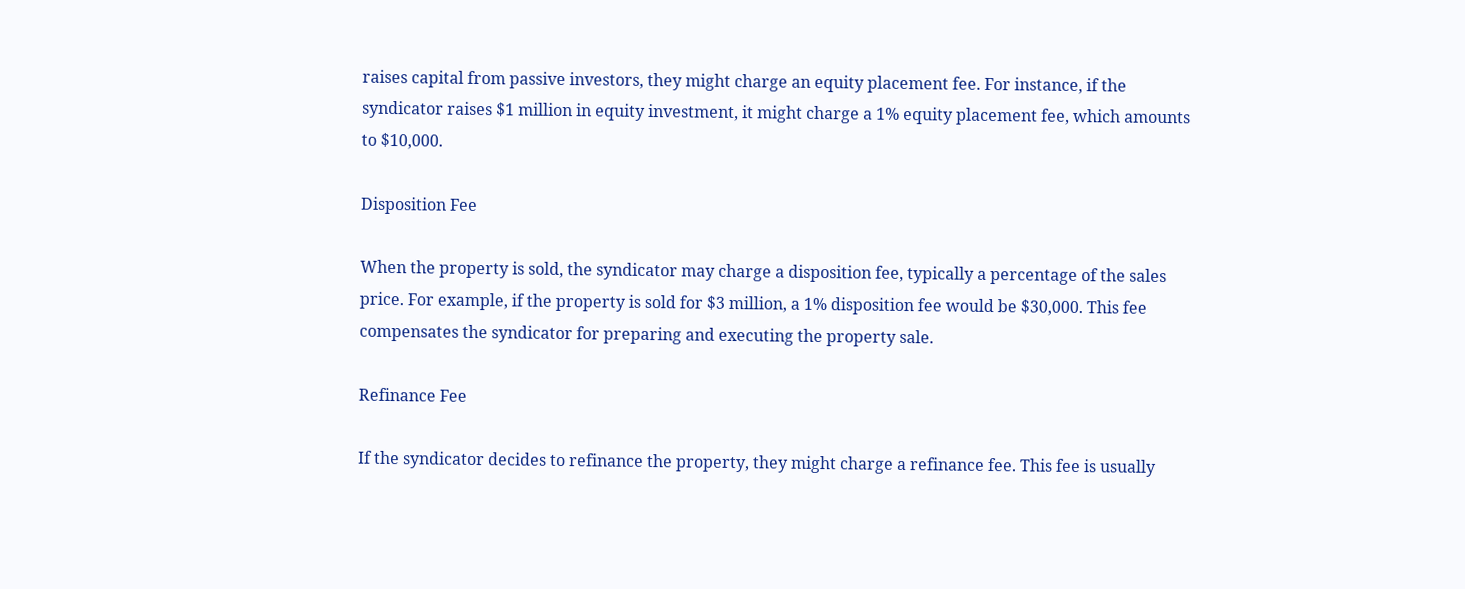raises capital from passive investors, they might charge an equity placement fee. For instance, if the syndicator raises $1 million in equity investment, it might charge a 1% equity placement fee, which amounts to $10,000.

Disposition Fee

When the property is sold, the syndicator may charge a disposition fee, typically a percentage of the sales price. For example, if the property is sold for $3 million, a 1% disposition fee would be $30,000. This fee compensates the syndicator for preparing and executing the property sale.

Refinance Fee

If the syndicator decides to refinance the property, they might charge a refinance fee. This fee is usually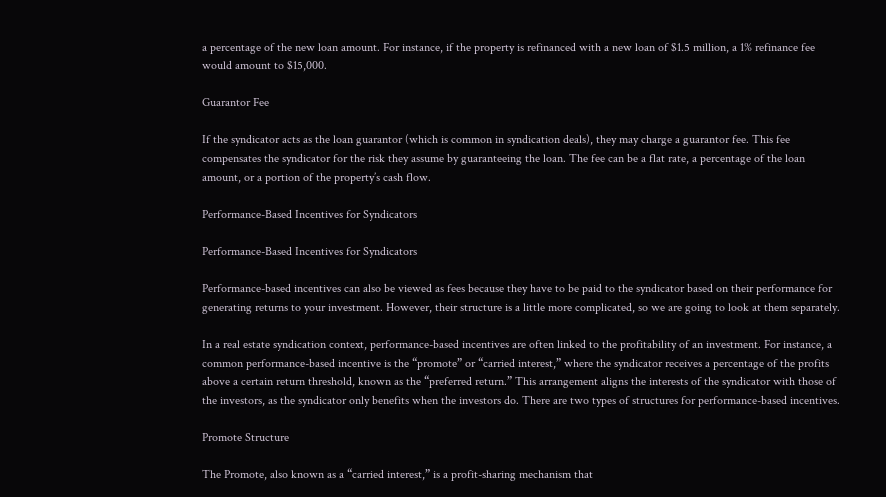a percentage of the new loan amount. For instance, if the property is refinanced with a new loan of $1.5 million, a 1% refinance fee would amount to $15,000.

Guarantor Fee

If the syndicator acts as the loan guarantor (which is common in syndication deals), they may charge a guarantor fee. This fee compensates the syndicator for the risk they assume by guaranteeing the loan. The fee can be a flat rate, a percentage of the loan amount, or a portion of the property’s cash flow.

Performance-Based Incentives for Syndicators

Performance-Based Incentives for Syndicators

Performance-based incentives can also be viewed as fees because they have to be paid to the syndicator based on their performance for generating returns to your investment. However, their structure is a little more complicated, so we are going to look at them separately.

In a real estate syndication context, performance-based incentives are often linked to the profitability of an investment. For instance, a common performance-based incentive is the “promote” or “carried interest,” where the syndicator receives a percentage of the profits above a certain return threshold, known as the “preferred return.” This arrangement aligns the interests of the syndicator with those of the investors, as the syndicator only benefits when the investors do. There are two types of structures for performance-based incentives.

Promote Structure

The Promote, also known as a “carried interest,” is a profit-sharing mechanism that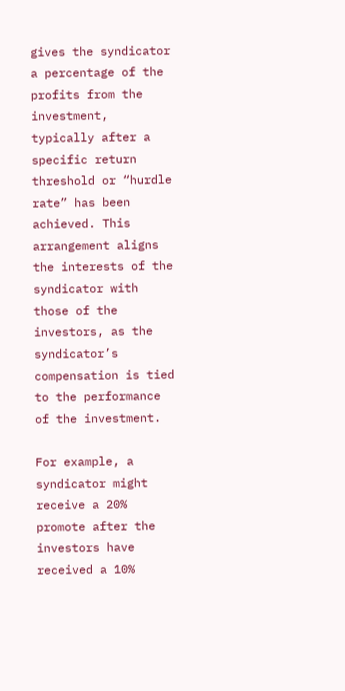gives the syndicator a percentage of the profits from the investment, typically after a specific return threshold or “hurdle rate” has been achieved. This arrangement aligns the interests of the syndicator with those of the investors, as the syndicator’s compensation is tied to the performance of the investment.

For example, a syndicator might receive a 20% promote after the investors have received a 10%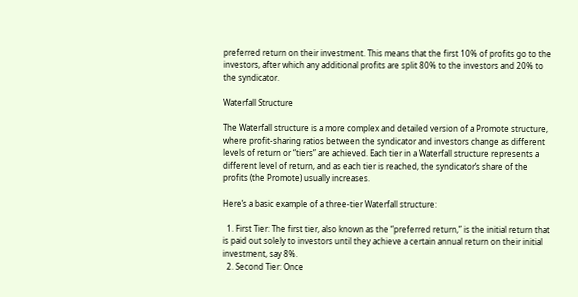preferred return on their investment. This means that the first 10% of profits go to the investors, after which any additional profits are split 80% to the investors and 20% to the syndicator.

Waterfall Structure

The Waterfall structure is a more complex and detailed version of a Promote structure, where profit-sharing ratios between the syndicator and investors change as different levels of return or “tiers” are achieved. Each tier in a Waterfall structure represents a different level of return, and as each tier is reached, the syndicator’s share of the profits (the Promote) usually increases.

Here’s a basic example of a three-tier Waterfall structure:

  1. First Tier: The first tier, also known as the “preferred return,” is the initial return that is paid out solely to investors until they achieve a certain annual return on their initial investment, say 8%.
  2. Second Tier: Once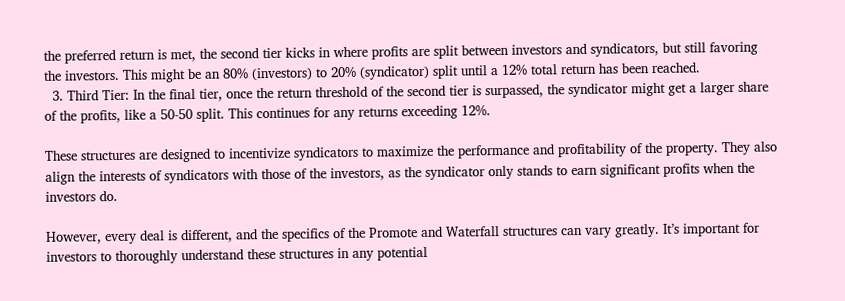the preferred return is met, the second tier kicks in where profits are split between investors and syndicators, but still favoring the investors. This might be an 80% (investors) to 20% (syndicator) split until a 12% total return has been reached.
  3. Third Tier: In the final tier, once the return threshold of the second tier is surpassed, the syndicator might get a larger share of the profits, like a 50-50 split. This continues for any returns exceeding 12%.

These structures are designed to incentivize syndicators to maximize the performance and profitability of the property. They also align the interests of syndicators with those of the investors, as the syndicator only stands to earn significant profits when the investors do.

However, every deal is different, and the specifics of the Promote and Waterfall structures can vary greatly. It’s important for investors to thoroughly understand these structures in any potential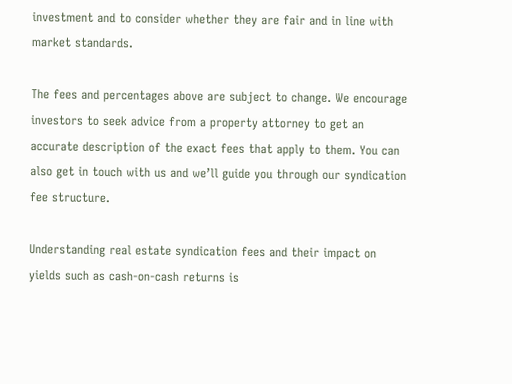investment and to consider whether they are fair and in line with market standards.

The fees and percentages above are subject to change. We encourage investors to seek advice from a property attorney to get an accurate description of the exact fees that apply to them. You can also get in touch with us and we’ll guide you through our syndication fee structure.

Understanding real estate syndication fees and their impact on yields such as cash-on-cash returns is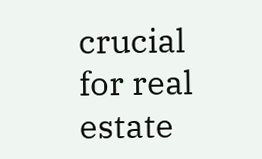crucial for real estate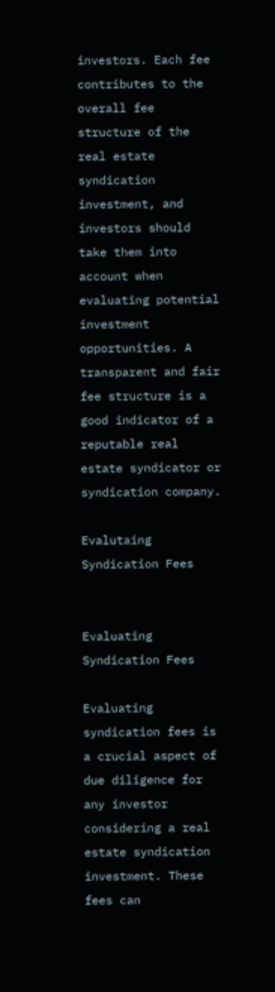investors. Each fee contributes to the overall fee structure of the real estate syndication investment, and investors should take them into account when evaluating potential investment opportunities. A transparent and fair fee structure is a good indicator of a reputable real estate syndicator or syndication company.

Evalutaing Syndication Fees


Evaluating Syndication Fees

Evaluating syndication fees is a crucial aspect of due diligence for any investor considering a real estate syndication investment. These fees can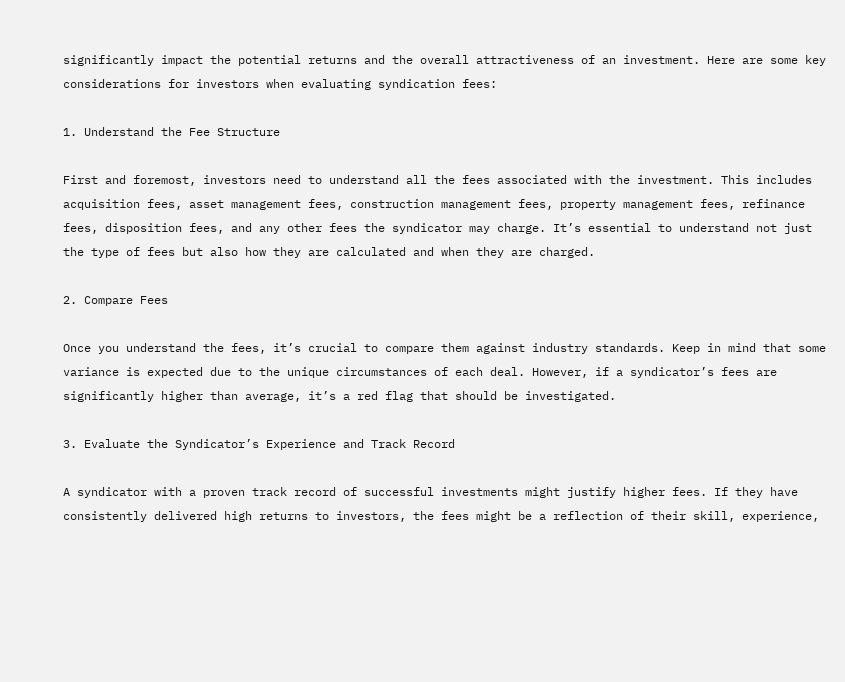significantly impact the potential returns and the overall attractiveness of an investment. Here are some key considerations for investors when evaluating syndication fees:

1. Understand the Fee Structure

First and foremost, investors need to understand all the fees associated with the investment. This includes acquisition fees, asset management fees, construction management fees, property management fees, refinance fees, disposition fees, and any other fees the syndicator may charge. It’s essential to understand not just the type of fees but also how they are calculated and when they are charged.

2. Compare Fees

Once you understand the fees, it’s crucial to compare them against industry standards. Keep in mind that some variance is expected due to the unique circumstances of each deal. However, if a syndicator’s fees are significantly higher than average, it’s a red flag that should be investigated.

3. Evaluate the Syndicator’s Experience and Track Record

A syndicator with a proven track record of successful investments might justify higher fees. If they have consistently delivered high returns to investors, the fees might be a reflection of their skill, experience,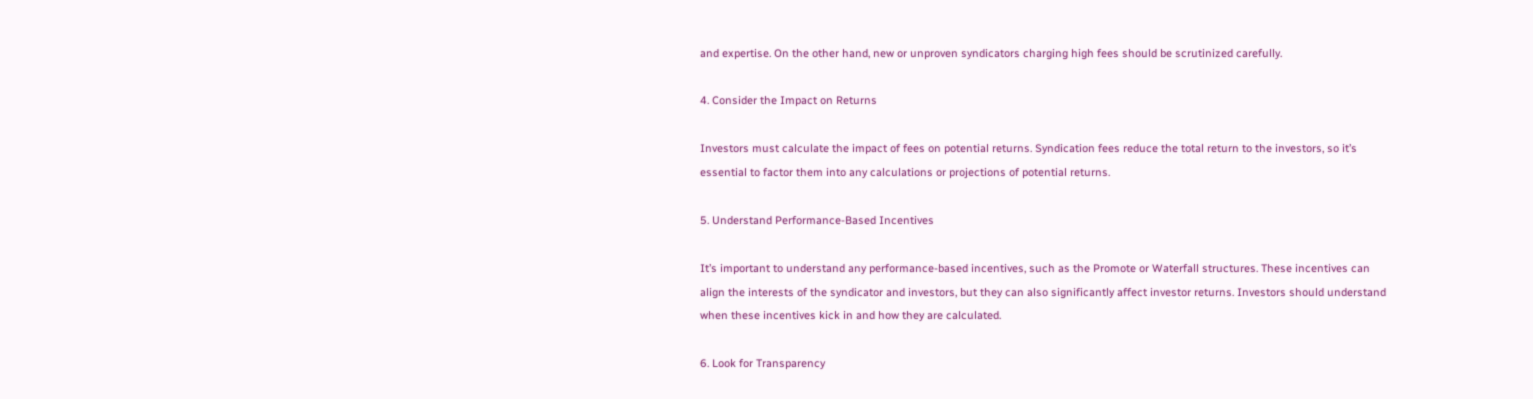and expertise. On the other hand, new or unproven syndicators charging high fees should be scrutinized carefully.

4. Consider the Impact on Returns

Investors must calculate the impact of fees on potential returns. Syndication fees reduce the total return to the investors, so it’s essential to factor them into any calculations or projections of potential returns.

5. Understand Performance-Based Incentives

It’s important to understand any performance-based incentives, such as the Promote or Waterfall structures. These incentives can align the interests of the syndicator and investors, but they can also significantly affect investor returns. Investors should understand when these incentives kick in and how they are calculated.

6. Look for Transparency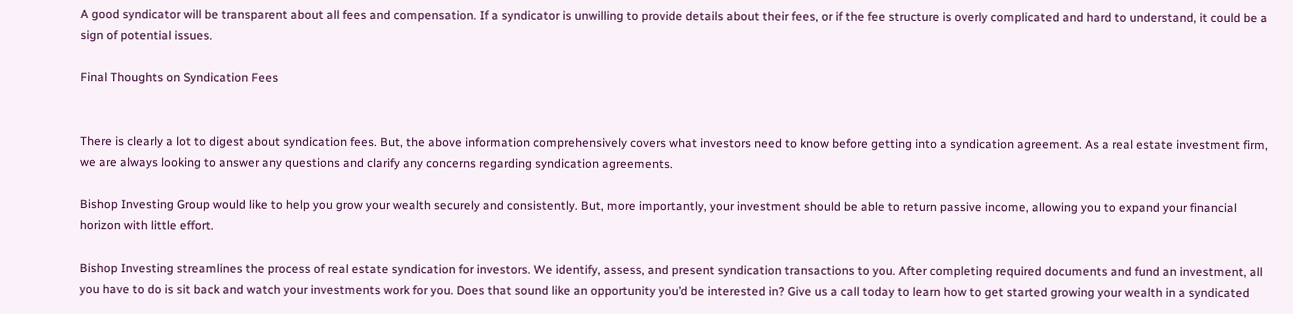A good syndicator will be transparent about all fees and compensation. If a syndicator is unwilling to provide details about their fees, or if the fee structure is overly complicated and hard to understand, it could be a sign of potential issues.

Final Thoughts on Syndication Fees


There is clearly a lot to digest about syndication fees. But, the above information comprehensively covers what investors need to know before getting into a syndication agreement. As a real estate investment firm, we are always looking to answer any questions and clarify any concerns regarding syndication agreements.

Bishop Investing Group would like to help you grow your wealth securely and consistently. But, more importantly, your investment should be able to return passive income, allowing you to expand your financial horizon with little effort.

Bishop Investing streamlines the process of real estate syndication for investors. We identify, assess, and present syndication transactions to you. After completing required documents and fund an investment, all you have to do is sit back and watch your investments work for you. Does that sound like an opportunity you’d be interested in? Give us a call today to learn how to get started growing your wealth in a syndicated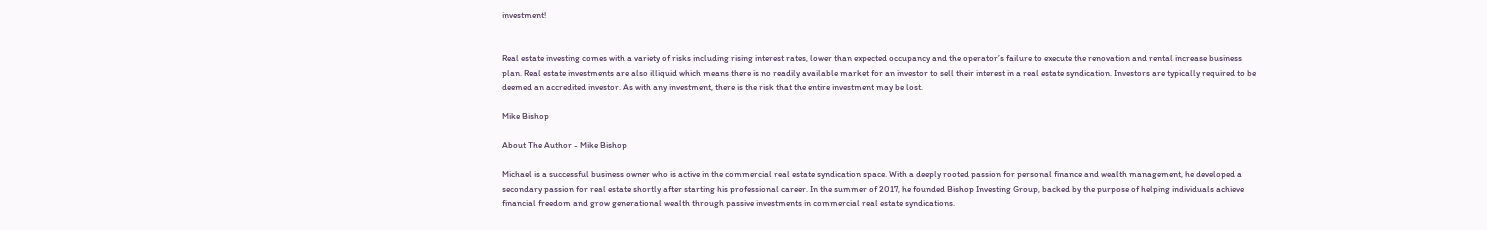investment!


Real estate investing comes with a variety of risks including rising interest rates, lower than expected occupancy and the operator’s failure to execute the renovation and rental increase business plan. Real estate investments are also illiquid which means there is no readily available market for an investor to sell their interest in a real estate syndication. Investors are typically required to be deemed an accredited investor. As with any investment, there is the risk that the entire investment may be lost.

Mike Bishop

About The Author - Mike Bishop

Michael is a successful business owner who is active in the commercial real estate syndication space. With a deeply rooted passion for personal finance and wealth management, he developed a secondary passion for real estate shortly after starting his professional career. In the summer of 2017, he founded Bishop Investing Group, backed by the purpose of helping individuals achieve financial freedom and grow generational wealth through passive investments in commercial real estate syndications.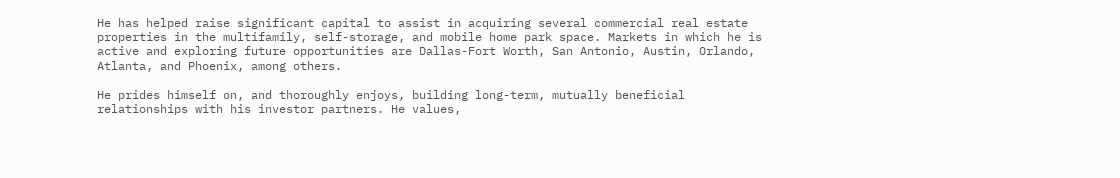He has helped raise significant capital to assist in acquiring several commercial real estate properties in the multifamily, self-storage, and mobile home park space. Markets in which he is active and exploring future opportunities are Dallas-Fort Worth, San Antonio, Austin, Orlando, Atlanta, and Phoenix, among others.

He prides himself on, and thoroughly enjoys, building long-term, mutually beneficial relationships with his investor partners. He values,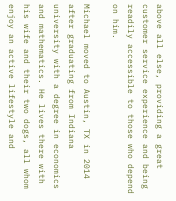above all else, providing a great customer service experience and being readily accessible to those who depend on him.

Michael moved to Austin, TX in 2014 after graduating from Indiana university with a degree in economics and mathematics. He lives there with his wife and their two dogs, all whom enjoy an active lifestyle and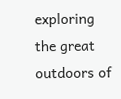exploring the great outdoors of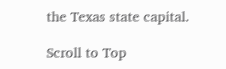the Texas state capital.

Scroll to Top